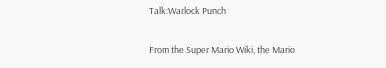Talk:Warlock Punch

From the Super Mario Wiki, the Mario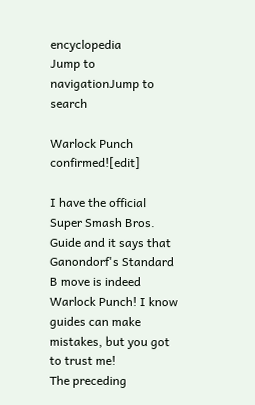encyclopedia
Jump to navigationJump to search

Warlock Punch confirmed![edit]

I have the official Super Smash Bros. Guide and it says that Ganondorf's Standard B move is indeed Warlock Punch! I know guides can make mistakes, but you got to trust me!
The preceding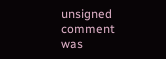unsigned comment was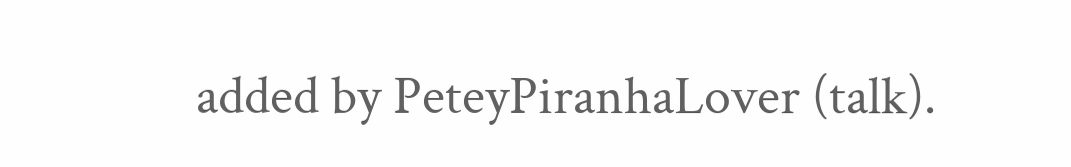added by PeteyPiranhaLover (talk).